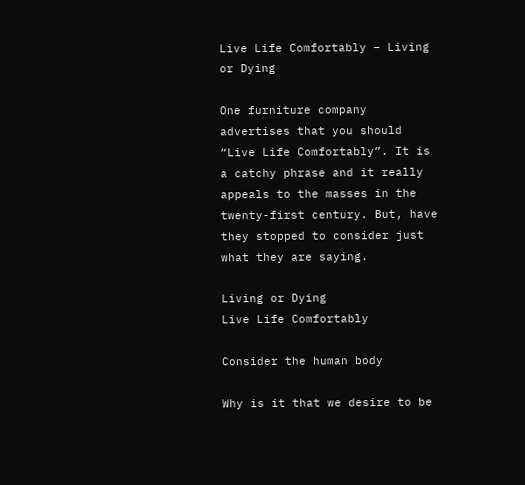Live Life Comfortably – Living or Dying

One furniture company advertises that you should “Live Life Comfortably”. It is a catchy phrase and it really appeals to the masses in the twenty-first century. But, have they stopped to consider just what they are saying.

Living or Dying
Live Life Comfortably

Consider the human body

Why is it that we desire to be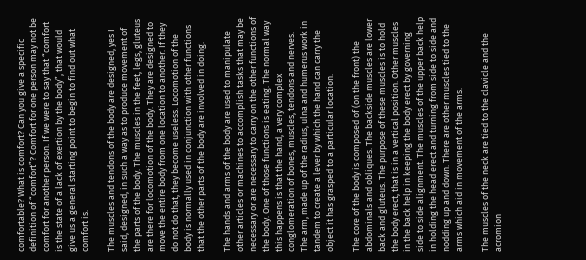comfortable? What is comfort? Can you give a specific definition of “comfort”? Comfort for one person may not be comfort for another person. If we were to say that “comfort is the state of a lack of exertion by the body”, that would give us a general starting point to begin to find out what comfort is.

The muscles and tendons of the body are designed, yes I said, designed, in such a way as to produce movement of the parts of the body. The muscles in the feet, legs, gluteus are there for locomotion of the body. They are designed to move the entire body from one location to another. If they do not do that, they become useless. Locomotion of the body is normally used in conjunction with other functions that the other parts of the body are involved in doing.

The hands and arms of the body are used to manipulate other articles or machines to accomplish tasks that may be necessary or are necessary to carry on the other functions of the body. One of those functions is eating. The normal way this happens is that the hand, a very complex conglomeration of bones, muscles, tendons and nerves. The arm, made up of the radius, ulna and humerus work in tandem to create a lever by which the hand can carry the object it has grasped to a particular location.

The core of the body is composed of (on the front) the abdominals and obliques. The backside muscles are lower back and gluteus. The purpose of these muscles is to hold the body erect, that is in a vertical position. Other muscles in the back help in keeping the body erect by governing side to side alignment. The muscles of the upper back help in holding the head erect and turning from side to side and nodding up and down. There are other muscles tied to the arms which aid in movement of the arms.

The muscles of the neck are tied to the clavicle and the acromion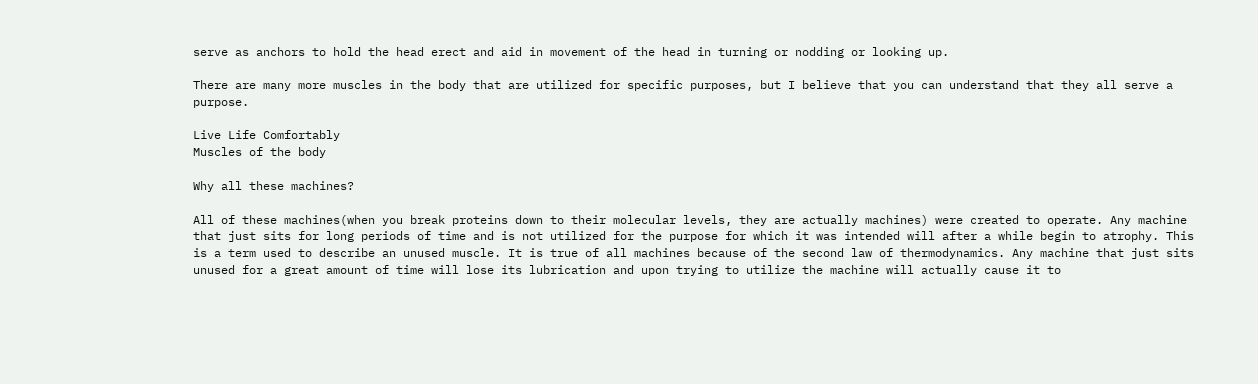serve as anchors to hold the head erect and aid in movement of the head in turning or nodding or looking up.

There are many more muscles in the body that are utilized for specific purposes, but I believe that you can understand that they all serve a purpose.

Live Life Comfortably
Muscles of the body

Why all these machines?

All of these machines(when you break proteins down to their molecular levels, they are actually machines) were created to operate. Any machine that just sits for long periods of time and is not utilized for the purpose for which it was intended will after a while begin to atrophy. This is a term used to describe an unused muscle. It is true of all machines because of the second law of thermodynamics. Any machine that just sits unused for a great amount of time will lose its lubrication and upon trying to utilize the machine will actually cause it to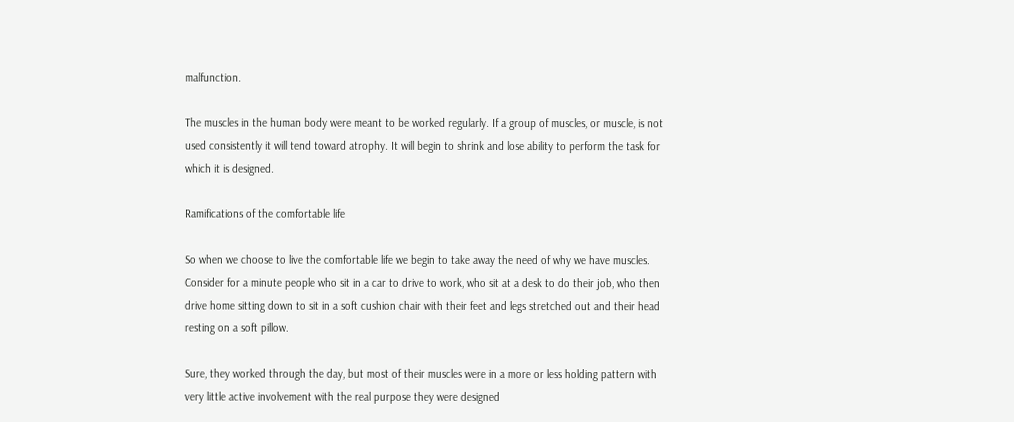malfunction.

The muscles in the human body were meant to be worked regularly. If a group of muscles, or muscle, is not used consistently it will tend toward atrophy. It will begin to shrink and lose ability to perform the task for which it is designed.

Ramifications of the comfortable life

So when we choose to live the comfortable life we begin to take away the need of why we have muscles. Consider for a minute people who sit in a car to drive to work, who sit at a desk to do their job, who then drive home sitting down to sit in a soft cushion chair with their feet and legs stretched out and their head resting on a soft pillow.

Sure, they worked through the day, but most of their muscles were in a more or less holding pattern with very little active involvement with the real purpose they were designed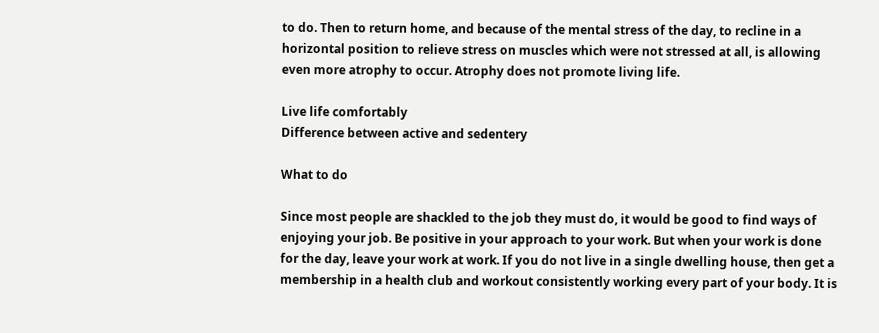to do. Then to return home, and because of the mental stress of the day, to recline in a horizontal position to relieve stress on muscles which were not stressed at all, is allowing even more atrophy to occur. Atrophy does not promote living life.

Live life comfortably
Difference between active and sedentery

What to do

Since most people are shackled to the job they must do, it would be good to find ways of enjoying your job. Be positive in your approach to your work. But when your work is done for the day, leave your work at work. If you do not live in a single dwelling house, then get a membership in a health club and workout consistently working every part of your body. It is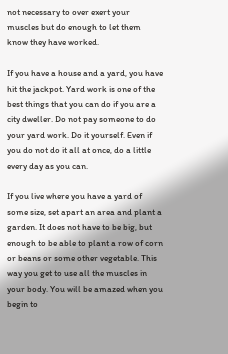not necessary to over exert your muscles but do enough to let them know they have worked.

If you have a house and a yard, you have hit the jackpot. Yard work is one of the best things that you can do if you are a city dweller. Do not pay someone to do your yard work. Do it yourself. Even if you do not do it all at once, do a little every day as you can.

If you live where you have a yard of some size, set apart an area and plant a garden. It does not have to be big, but enough to be able to plant a row of corn or beans or some other vegetable. This way you get to use all the muscles in your body. You will be amazed when you begin to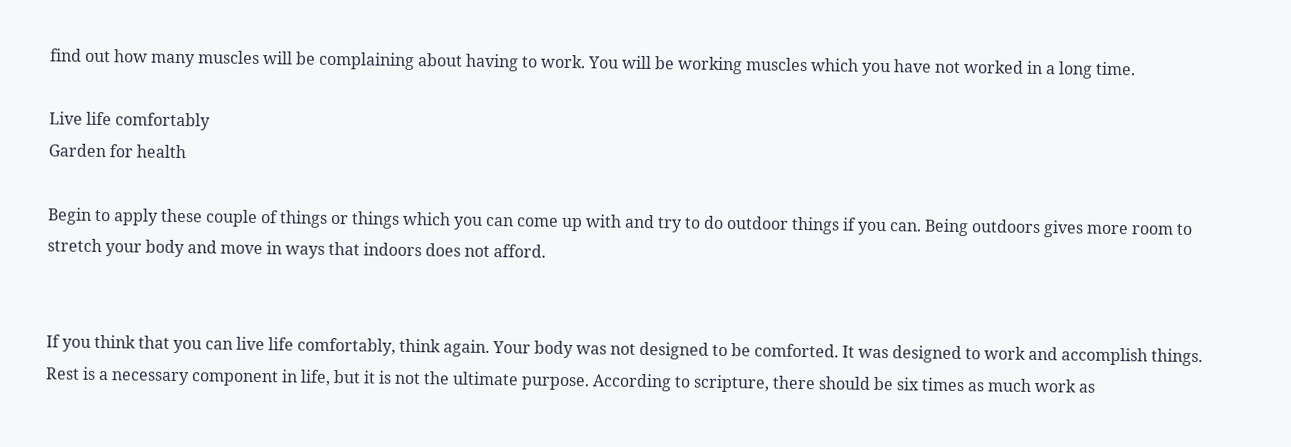find out how many muscles will be complaining about having to work. You will be working muscles which you have not worked in a long time.

Live life comfortably
Garden for health

Begin to apply these couple of things or things which you can come up with and try to do outdoor things if you can. Being outdoors gives more room to stretch your body and move in ways that indoors does not afford.


If you think that you can live life comfortably, think again. Your body was not designed to be comforted. It was designed to work and accomplish things. Rest is a necessary component in life, but it is not the ultimate purpose. According to scripture, there should be six times as much work as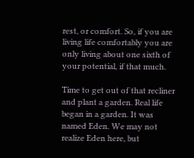rest, or comfort. So, if you are living life comfortably you are only living about one sixth of your potential, if that much.

Time to get out of that recliner and plant a garden. Real life began in a garden. It was named Eden. We may not realize Eden here, but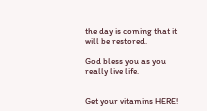the day is coming that it will be restored.

God bless you as you really live life.


Get your vitamins HERE!